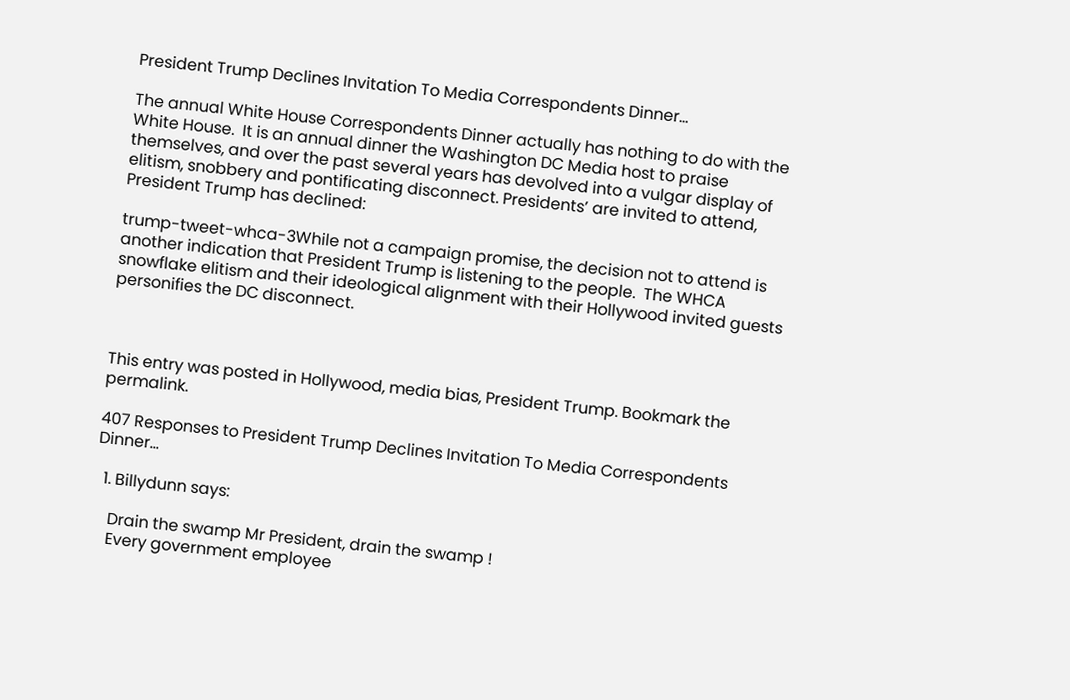President Trump Declines Invitation To Media Correspondents Dinner…

The annual White House Correspondents Dinner actually has nothing to do with the White House.  It is an annual dinner the Washington DC Media host to praise themselves, and over the past several years has devolved into a vulgar display of elitism, snobbery and pontificating disconnect. Presidents’ are invited to attend, President Trump has declined:

trump-tweet-whca-3While not a campaign promise, the decision not to attend is another indication that President Trump is listening to the people.  The WHCA snowflake elitism and their ideological alignment with their Hollywood invited guests personifies the DC disconnect.



This entry was posted in Hollywood, media bias, President Trump. Bookmark the permalink.

407 Responses to President Trump Declines Invitation To Media Correspondents Dinner…

  1. Billydunn says:

    Drain the swamp Mr President, drain the swamp !
    Every government employee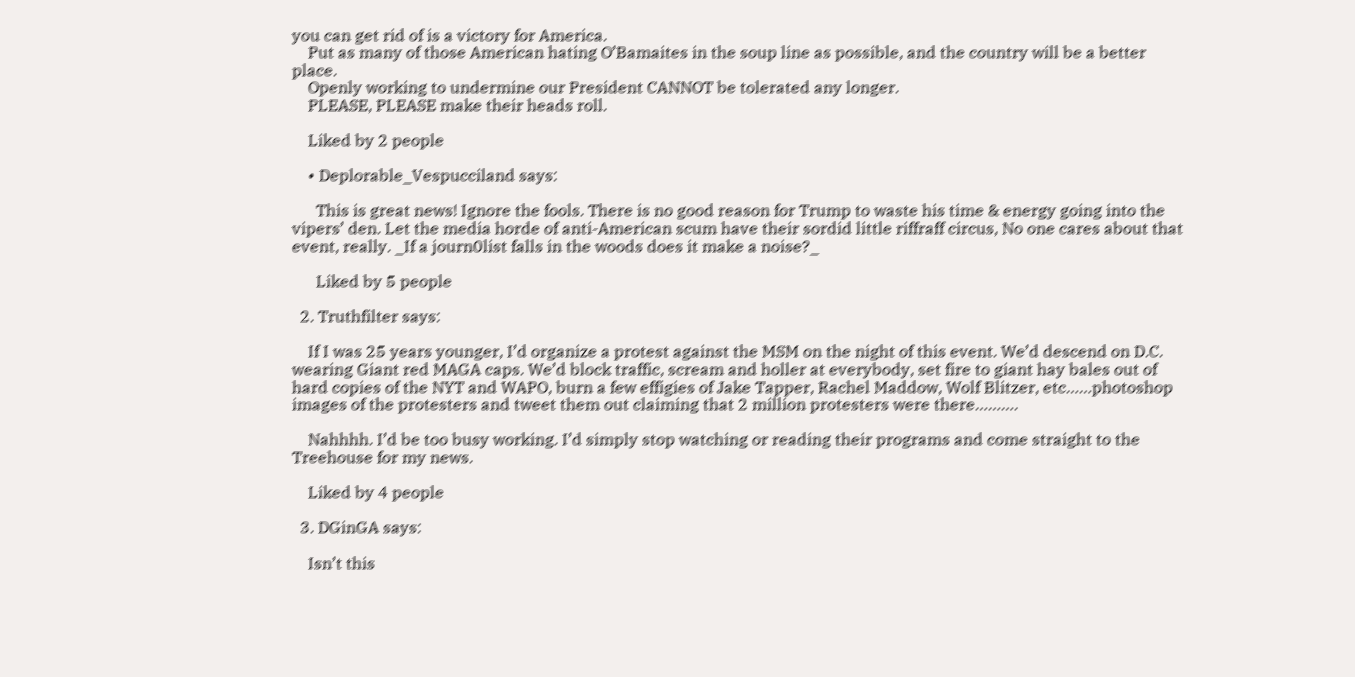you can get rid of is a victory for America.
    Put as many of those American hating O’Bamaites in the soup line as possible, and the country will be a better place.
    Openly working to undermine our President CANNOT be tolerated any longer.
    PLEASE, PLEASE make their heads roll.

    Liked by 2 people

    • Deplorable_Vespucciland says:

      This is great news! Ignore the fools. There is no good reason for Trump to waste his time & energy going into the vipers’ den. Let the media horde of anti-American scum have their sordid little riffraff circus, No one cares about that event, really. _If a journ0list falls in the woods does it make a noise?_

      Liked by 5 people

  2. Truthfilter says:

    If I was 25 years younger, I’d organize a protest against the MSM on the night of this event. We’d descend on D.C. wearing Giant red MAGA caps. We’d block traffic, scream and holler at everybody, set fire to giant hay bales out of hard copies of the NYT and WAPO, burn a few effigies of Jake Tapper, Rachel Maddow, Wolf Blitzer, etc……photoshop images of the protesters and tweet them out claiming that 2 million protesters were there……….

    Nahhhh. I’d be too busy working. I’d simply stop watching or reading their programs and come straight to the Treehouse for my news.

    Liked by 4 people

  3. DGinGA says:

    Isn’t this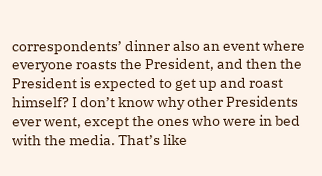correspondents’ dinner also an event where everyone roasts the President, and then the President is expected to get up and roast himself? I don’t know why other Presidents ever went, except the ones who were in bed with the media. That’s like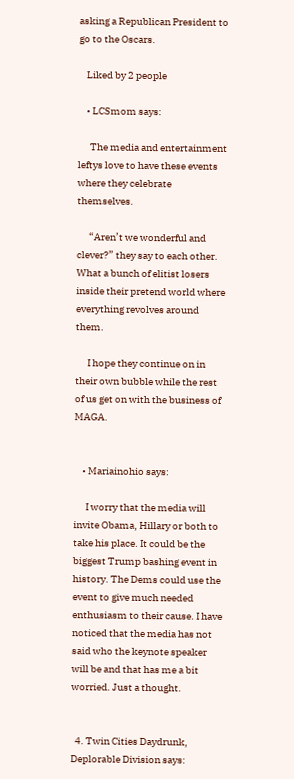asking a Republican President to go to the Oscars.

    Liked by 2 people

    • LCSmom says:

      The media and entertainment leftys love to have these events where they celebrate themselves.

      “Aren’t we wonderful and clever?” they say to each other. What a bunch of elitist losers inside their pretend world where everything revolves around them.

      I hope they continue on in their own bubble while the rest of us get on with the business of MAGA.


    • Mariainohio says:

      I worry that the media will invite Obama, Hillary or both to take his place. It could be the biggest Trump bashing event in history. The Dems could use the event to give much needed enthusiasm to their cause. I have noticed that the media has not said who the keynote speaker will be and that has me a bit worried. Just a thought.


  4. Twin Cities Daydrunk, Deplorable Division says: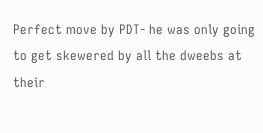Perfect move by PDT- he was only going to get skewered by all the dweebs at their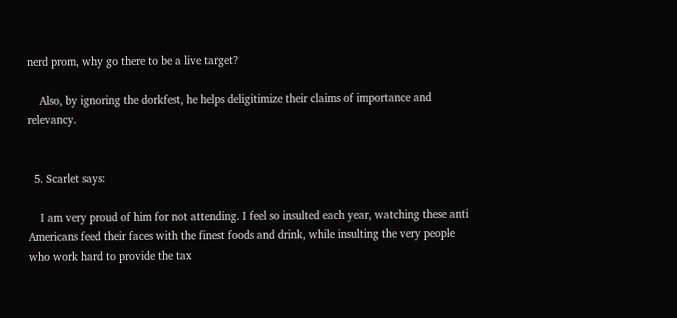nerd prom, why go there to be a live target?

    Also, by ignoring the dorkfest, he helps deligitimize their claims of importance and relevancy.


  5. Scarlet says:

    I am very proud of him for not attending. I feel so insulted each year, watching these anti Americans feed their faces with the finest foods and drink, while insulting the very people who work hard to provide the tax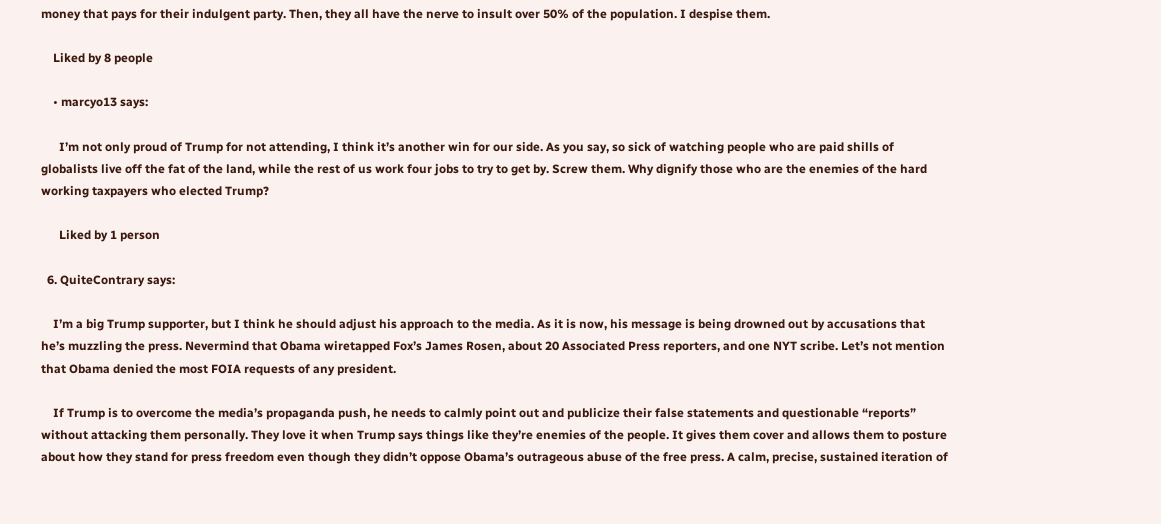money that pays for their indulgent party. Then, they all have the nerve to insult over 50% of the population. I despise them.

    Liked by 8 people

    • marcyo13 says:

      I’m not only proud of Trump for not attending, I think it’s another win for our side. As you say, so sick of watching people who are paid shills of globalists live off the fat of the land, while the rest of us work four jobs to try to get by. Screw them. Why dignify those who are the enemies of the hard working taxpayers who elected Trump?

      Liked by 1 person

  6. QuiteContrary says:

    I’m a big Trump supporter, but I think he should adjust his approach to the media. As it is now, his message is being drowned out by accusations that he’s muzzling the press. Nevermind that Obama wiretapped Fox’s James Rosen, about 20 Associated Press reporters, and one NYT scribe. Let’s not mention that Obama denied the most FOIA requests of any president.

    If Trump is to overcome the media’s propaganda push, he needs to calmly point out and publicize their false statements and questionable “reports” without attacking them personally. They love it when Trump says things like they’re enemies of the people. It gives them cover and allows them to posture about how they stand for press freedom even though they didn’t oppose Obama’s outrageous abuse of the free press. A calm, precise, sustained iteration of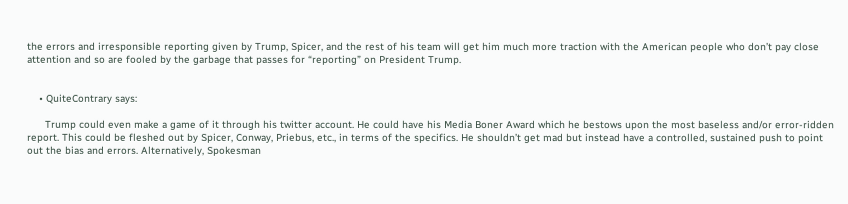the errors and irresponsible reporting given by Trump, Spicer, and the rest of his team will get him much more traction with the American people who don’t pay close attention and so are fooled by the garbage that passes for “reporting” on President Trump.


    • QuiteContrary says:

      Trump could even make a game of it through his twitter account. He could have his Media Boner Award which he bestows upon the most baseless and/or error-ridden report. This could be fleshed out by Spicer, Conway, Priebus, etc., in terms of the specifics. He shouldn’t get mad but instead have a controlled, sustained push to point out the bias and errors. Alternatively, Spokesman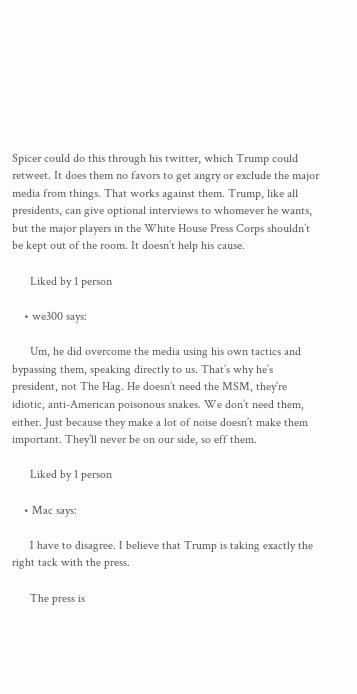Spicer could do this through his twitter, which Trump could retweet. It does them no favors to get angry or exclude the major media from things. That works against them. Trump, like all presidents, can give optional interviews to whomever he wants, but the major players in the White House Press Corps shouldn’t be kept out of the room. It doesn’t help his cause.

      Liked by 1 person

    • we300 says:

      Um, he did overcome the media using his own tactics and bypassing them, speaking directly to us. That’s why he’s president, not The Hag. He doesn’t need the MSM, they’re idiotic, anti-American poisonous snakes. We don’t need them, either. Just because they make a lot of noise doesn’t make them important. They’ll never be on our side, so eff them.

      Liked by 1 person

    • Mac says:

      I have to disagree. I believe that Trump is taking exactly the right tack with the press.

      The press is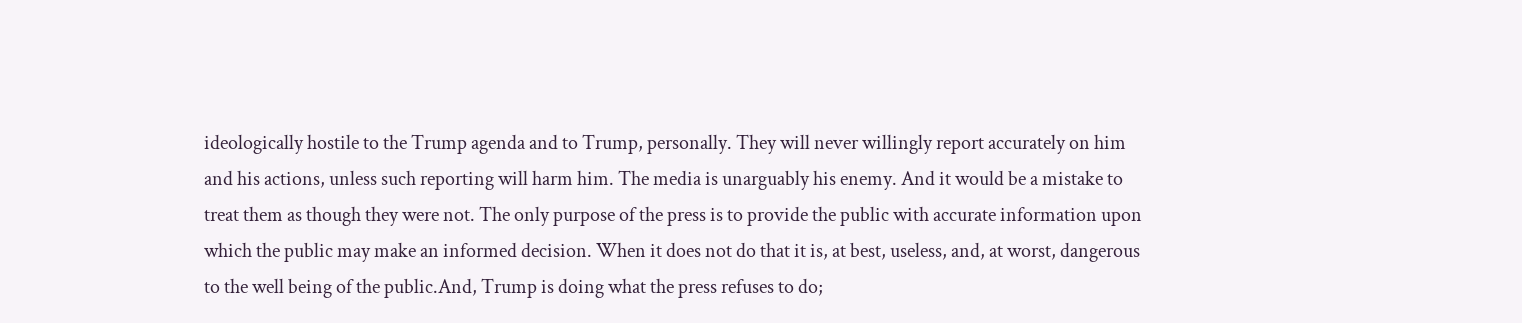ideologically hostile to the Trump agenda and to Trump, personally. They will never willingly report accurately on him and his actions, unless such reporting will harm him. The media is unarguably his enemy. And it would be a mistake to treat them as though they were not. The only purpose of the press is to provide the public with accurate information upon which the public may make an informed decision. When it does not do that it is, at best, useless, and, at worst, dangerous to the well being of the public.And, Trump is doing what the press refuses to do;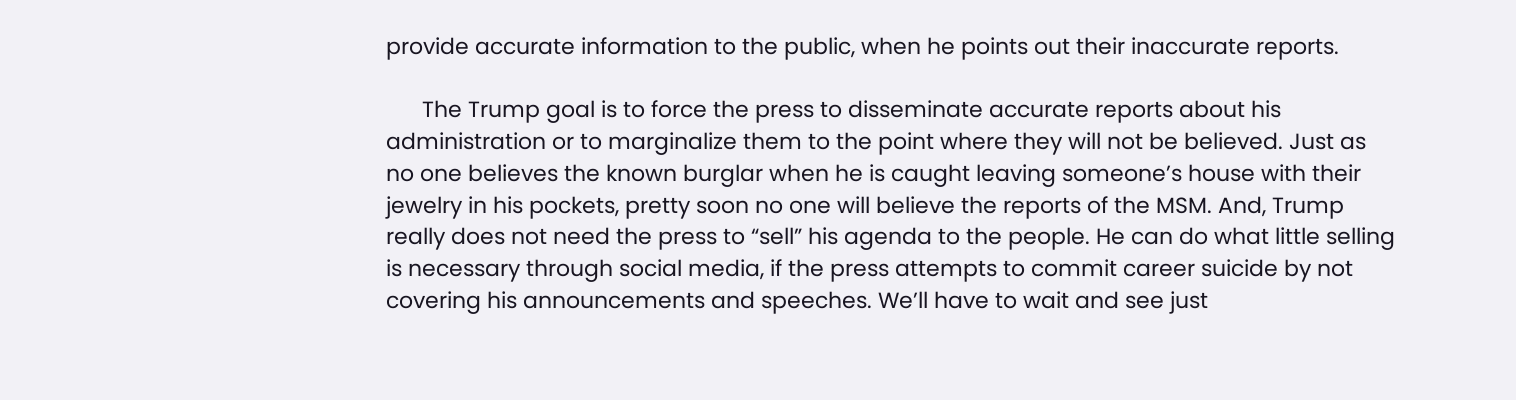provide accurate information to the public, when he points out their inaccurate reports.

      The Trump goal is to force the press to disseminate accurate reports about his administration or to marginalize them to the point where they will not be believed. Just as no one believes the known burglar when he is caught leaving someone’s house with their jewelry in his pockets, pretty soon no one will believe the reports of the MSM. And, Trump really does not need the press to “sell” his agenda to the people. He can do what little selling is necessary through social media, if the press attempts to commit career suicide by not covering his announcements and speeches. We’ll have to wait and see just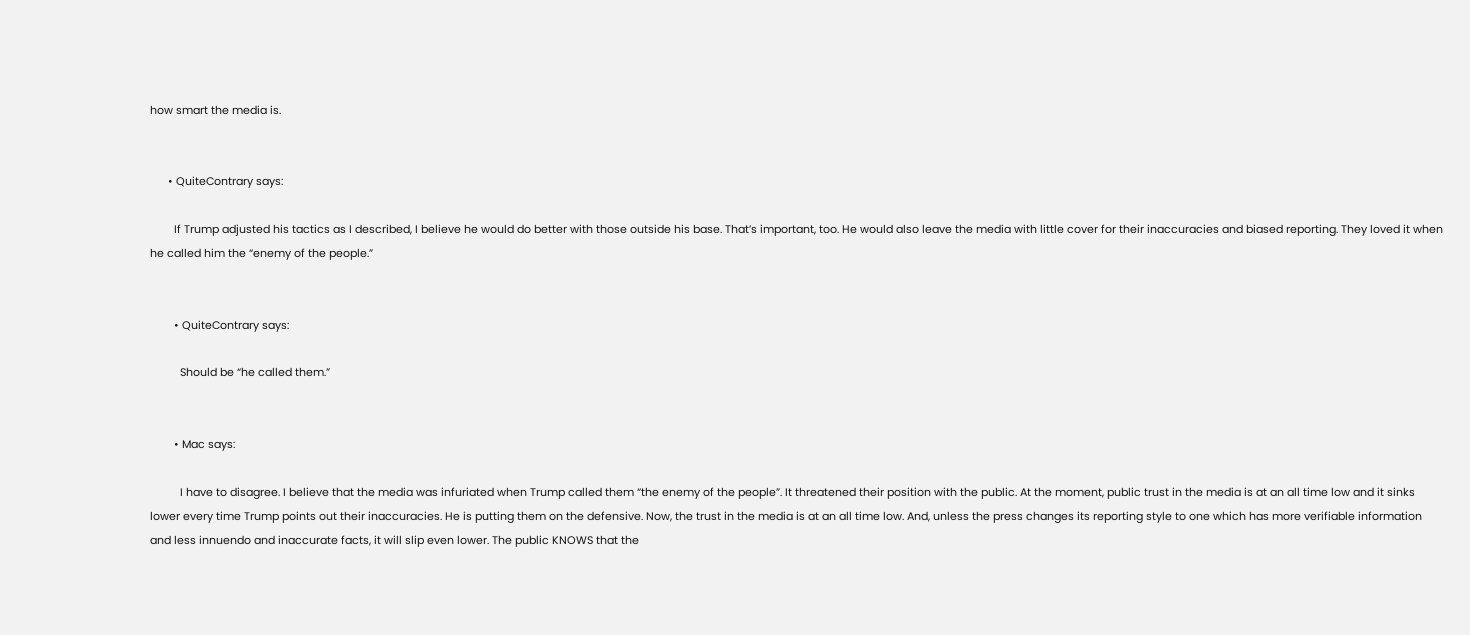how smart the media is.


      • QuiteContrary says:

        If Trump adjusted his tactics as I described, I believe he would do better with those outside his base. That’s important, too. He would also leave the media with little cover for their inaccuracies and biased reporting. They loved it when he called him the “enemy of the people.”


        • QuiteContrary says:

          Should be “he called them.”


        • Mac says:

          I have to disagree. I believe that the media was infuriated when Trump called them “the enemy of the people”. It threatened their position with the public. At the moment, public trust in the media is at an all time low and it sinks lower every time Trump points out their inaccuracies. He is putting them on the defensive. Now, the trust in the media is at an all time low. And, unless the press changes its reporting style to one which has more verifiable information and less innuendo and inaccurate facts, it will slip even lower. The public KNOWS that the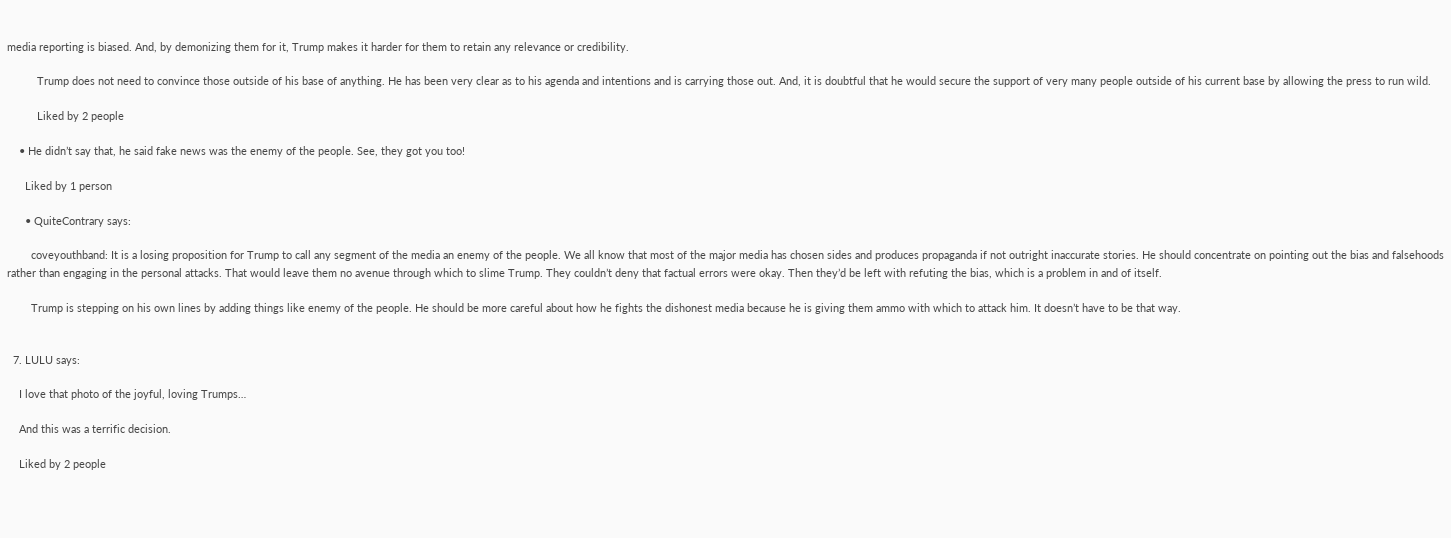media reporting is biased. And, by demonizing them for it, Trump makes it harder for them to retain any relevance or credibility.

          Trump does not need to convince those outside of his base of anything. He has been very clear as to his agenda and intentions and is carrying those out. And, it is doubtful that he would secure the support of very many people outside of his current base by allowing the press to run wild.

          Liked by 2 people

    • He didn’t say that, he said fake news was the enemy of the people. See, they got you too!

      Liked by 1 person

      • QuiteContrary says:

        coveyouthband: It is a losing proposition for Trump to call any segment of the media an enemy of the people. We all know that most of the major media has chosen sides and produces propaganda if not outright inaccurate stories. He should concentrate on pointing out the bias and falsehoods rather than engaging in the personal attacks. That would leave them no avenue through which to slime Trump. They couldn’t deny that factual errors were okay. Then they’d be left with refuting the bias, which is a problem in and of itself.

        Trump is stepping on his own lines by adding things like enemy of the people. He should be more careful about how he fights the dishonest media because he is giving them ammo with which to attack him. It doesn’t have to be that way.


  7. LULU says:

    I love that photo of the joyful, loving Trumps…

    And this was a terrific decision.

    Liked by 2 people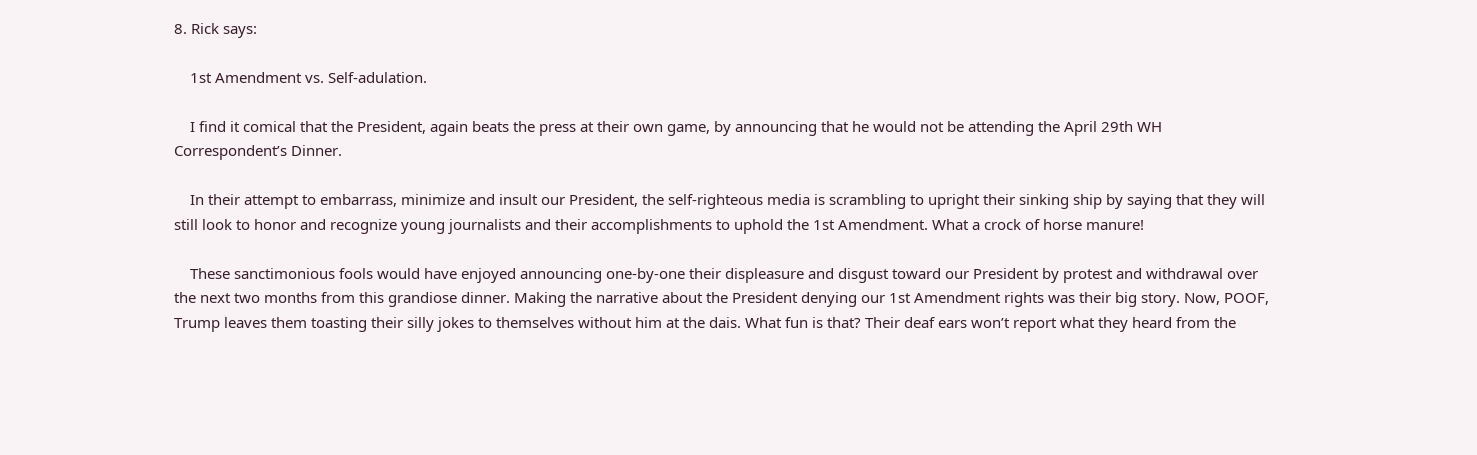8. Rick says:

    1st Amendment vs. Self-adulation.

    I find it comical that the President, again beats the press at their own game, by announcing that he would not be attending the April 29th WH Correspondent’s Dinner.

    In their attempt to embarrass, minimize and insult our President, the self-righteous media is scrambling to upright their sinking ship by saying that they will still look to honor and recognize young journalists and their accomplishments to uphold the 1st Amendment. What a crock of horse manure!

    These sanctimonious fools would have enjoyed announcing one-by-one their displeasure and disgust toward our President by protest and withdrawal over the next two months from this grandiose dinner. Making the narrative about the President denying our 1st Amendment rights was their big story. Now, POOF, Trump leaves them toasting their silly jokes to themselves without him at the dais. What fun is that? Their deaf ears won’t report what they heard from the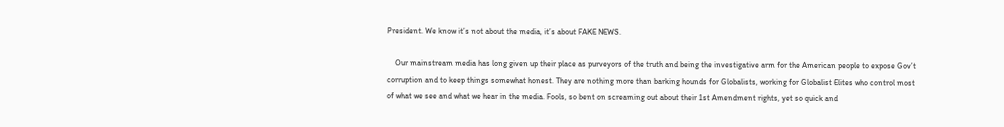President. We know it’s not about the media, it’s about FAKE NEWS.

    Our mainstream media has long given up their place as purveyors of the truth and being the investigative arm for the American people to expose Gov’t corruption and to keep things somewhat honest. They are nothing more than barking hounds for Globalists, working for Globalist Elites who control most of what we see and what we hear in the media. Fools, so bent on screaming out about their 1st Amendment rights, yet so quick and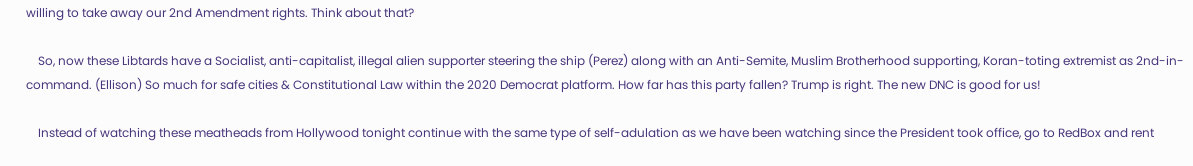willing to take away our 2nd Amendment rights. Think about that?

    So, now these Libtards have a Socialist, anti-capitalist, illegal alien supporter steering the ship (Perez) along with an Anti-Semite, Muslim Brotherhood supporting, Koran-toting extremist as 2nd-in-command. (Ellison) So much for safe cities & Constitutional Law within the 2020 Democrat platform. How far has this party fallen? Trump is right. The new DNC is good for us!

    Instead of watching these meatheads from Hollywood tonight continue with the same type of self-adulation as we have been watching since the President took office, go to RedBox and rent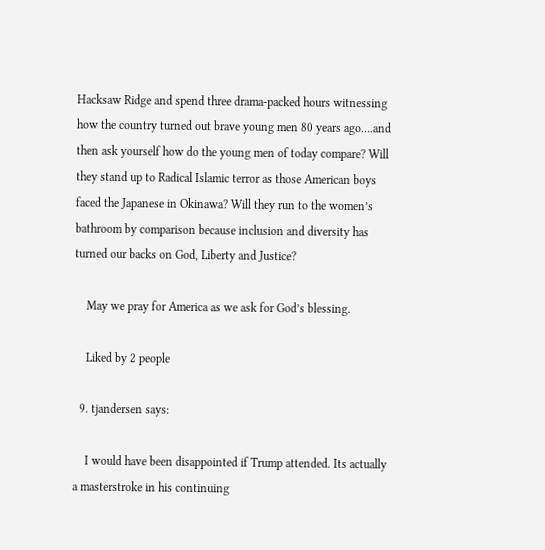Hacksaw Ridge and spend three drama-packed hours witnessing how the country turned out brave young men 80 years ago….and then ask yourself how do the young men of today compare? Will they stand up to Radical Islamic terror as those American boys faced the Japanese in Okinawa? Will they run to the women’s bathroom by comparison because inclusion and diversity has turned our backs on God, Liberty and Justice?

    May we pray for America as we ask for God’s blessing.

    Liked by 2 people

  9. tjandersen says:

    I would have been disappointed if Trump attended. Its actually a masterstroke in his continuing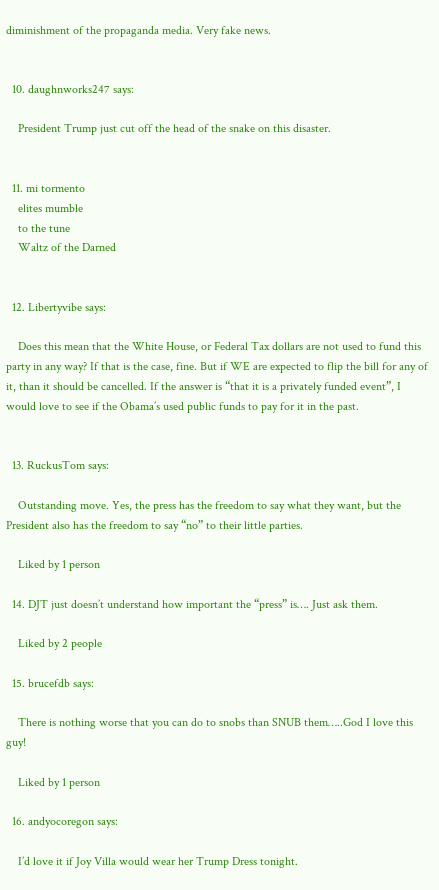diminishment of the propaganda media. Very fake news.


  10. daughnworks247 says:

    President Trump just cut off the head of the snake on this disaster.


  11. mi tormento
    elites mumble
    to the tune
    Waltz of the Darned


  12. Libertyvibe says:

    Does this mean that the White House, or Federal Tax dollars are not used to fund this party in any way? If that is the case, fine. But if WE are expected to flip the bill for any of it, than it should be cancelled. If the answer is “that it is a privately funded event”, I would love to see if the Obama’s used public funds to pay for it in the past.


  13. RuckusTom says:

    Outstanding move. Yes, the press has the freedom to say what they want, but the President also has the freedom to say “no” to their little parties.

    Liked by 1 person

  14. DJT just doesn’t understand how important the “press” is…. Just ask them.

    Liked by 2 people

  15. brucefdb says:

    There is nothing worse that you can do to snobs than SNUB them…..God I love this guy!

    Liked by 1 person

  16. andyocoregon says:

    I’d love it if Joy Villa would wear her Trump Dress tonight.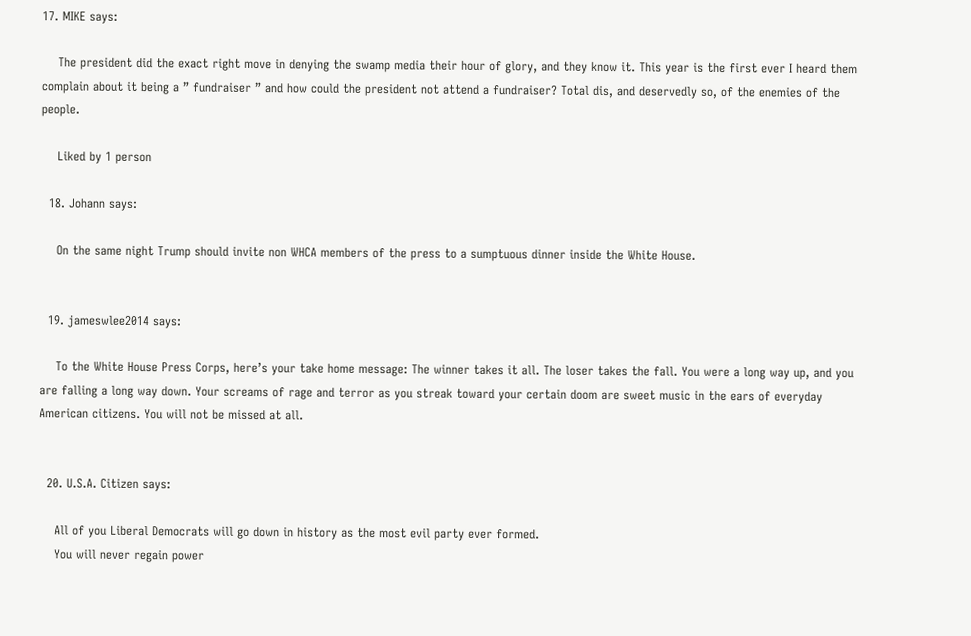17. MIKE says:

    The president did the exact right move in denying the swamp media their hour of glory, and they know it. This year is the first ever I heard them complain about it being a ” fundraiser ” and how could the president not attend a fundraiser? Total dis, and deservedly so, of the enemies of the people.

    Liked by 1 person

  18. Johann says:

    On the same night Trump should invite non WHCA members of the press to a sumptuous dinner inside the White House.


  19. jameswlee2014 says:

    To the White House Press Corps, here’s your take home message: The winner takes it all. The loser takes the fall. You were a long way up, and you are falling a long way down. Your screams of rage and terror as you streak toward your certain doom are sweet music in the ears of everyday American citizens. You will not be missed at all.


  20. U.S.A. Citizen says:

    All of you Liberal Democrats will go down in history as the most evil party ever formed.
    You will never regain power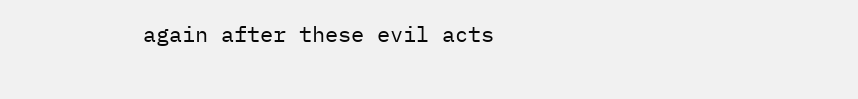again after these evil acts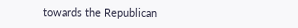towards the Republican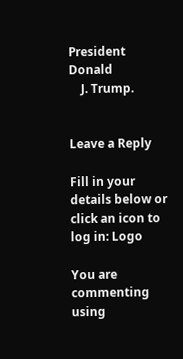President Donald
    J. Trump.


Leave a Reply

Fill in your details below or click an icon to log in: Logo

You are commenting using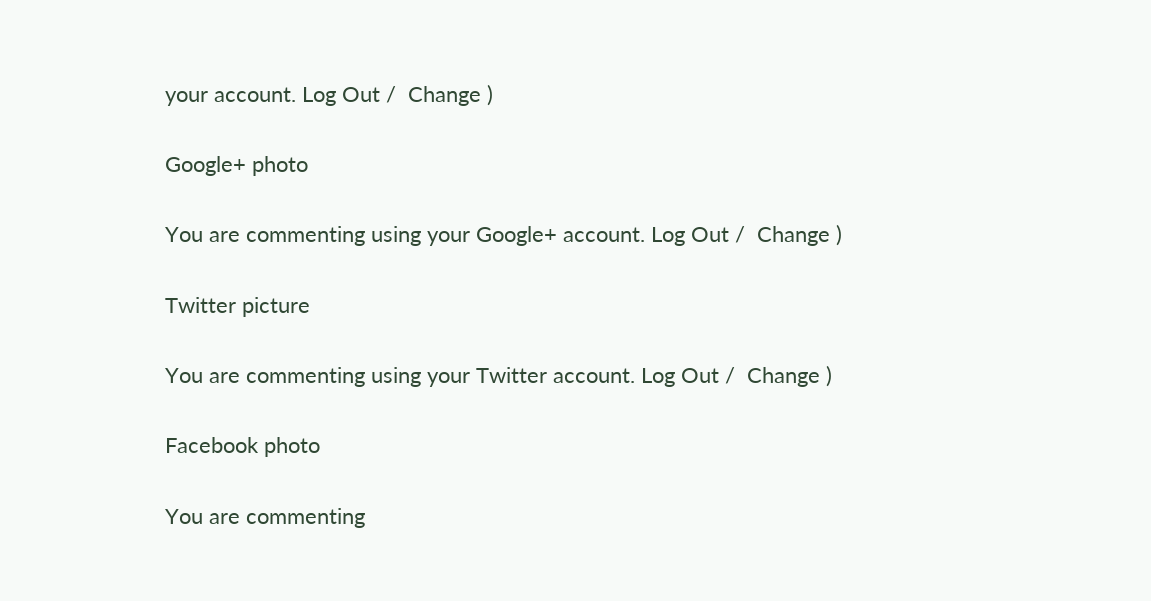your account. Log Out /  Change )

Google+ photo

You are commenting using your Google+ account. Log Out /  Change )

Twitter picture

You are commenting using your Twitter account. Log Out /  Change )

Facebook photo

You are commenting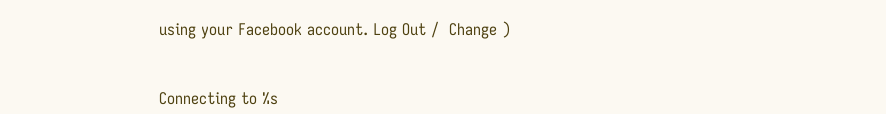using your Facebook account. Log Out /  Change )


Connecting to %s